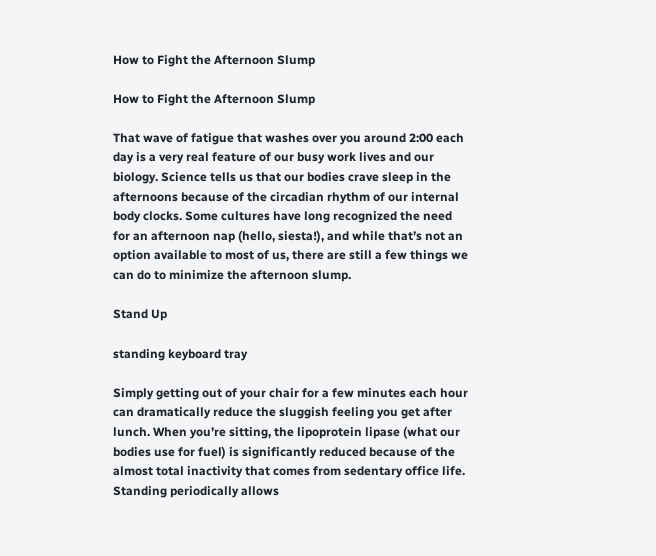How to Fight the Afternoon Slump

How to Fight the Afternoon Slump

That wave of fatigue that washes over you around 2:00 each day is a very real feature of our busy work lives and our biology. Science tells us that our bodies crave sleep in the afternoons because of the circadian rhythm of our internal body clocks. Some cultures have long recognized the need for an afternoon nap (hello, siesta!), and while that’s not an option available to most of us, there are still a few things we can do to minimize the afternoon slump.

Stand Up

standing keyboard tray

Simply getting out of your chair for a few minutes each hour can dramatically reduce the sluggish feeling you get after lunch. When you’re sitting, the lipoprotein lipase (what our bodies use for fuel) is significantly reduced because of the almost total inactivity that comes from sedentary office life. Standing periodically allows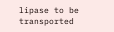lipase to be transported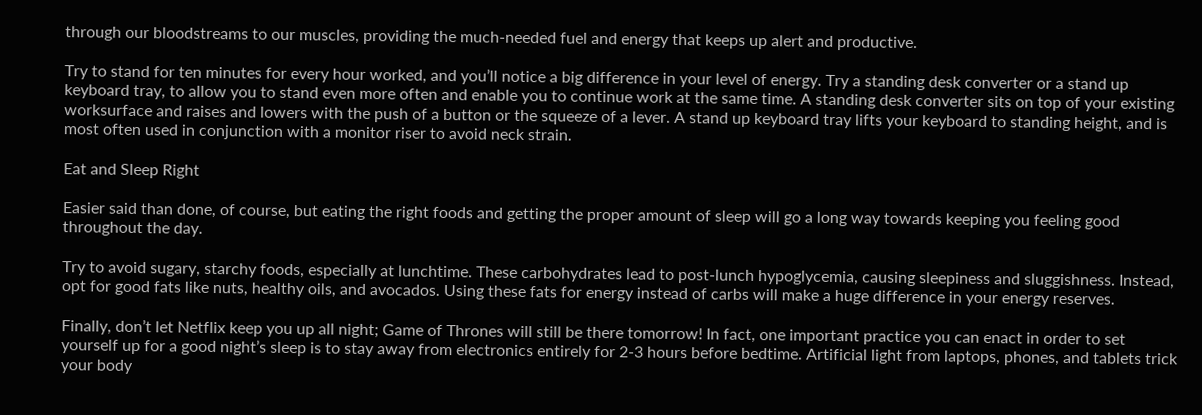through our bloodstreams to our muscles, providing the much-needed fuel and energy that keeps up alert and productive.

Try to stand for ten minutes for every hour worked, and you’ll notice a big difference in your level of energy. Try a standing desk converter or a stand up keyboard tray, to allow you to stand even more often and enable you to continue work at the same time. A standing desk converter sits on top of your existing worksurface and raises and lowers with the push of a button or the squeeze of a lever. A stand up keyboard tray lifts your keyboard to standing height, and is most often used in conjunction with a monitor riser to avoid neck strain.

Eat and Sleep Right

Easier said than done, of course, but eating the right foods and getting the proper amount of sleep will go a long way towards keeping you feeling good throughout the day.

Try to avoid sugary, starchy foods, especially at lunchtime. These carbohydrates lead to post-lunch hypoglycemia, causing sleepiness and sluggishness. Instead, opt for good fats like nuts, healthy oils, and avocados. Using these fats for energy instead of carbs will make a huge difference in your energy reserves.

Finally, don’t let Netflix keep you up all night; Game of Thrones will still be there tomorrow! In fact, one important practice you can enact in order to set yourself up for a good night’s sleep is to stay away from electronics entirely for 2-3 hours before bedtime. Artificial light from laptops, phones, and tablets trick your body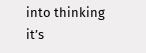into thinking it’s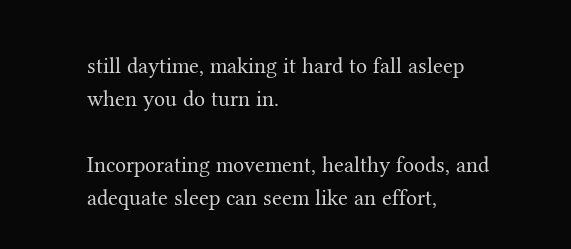still daytime, making it hard to fall asleep when you do turn in.

Incorporating movement, healthy foods, and adequate sleep can seem like an effort,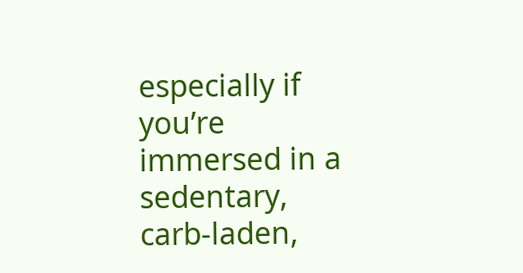especially if you’re immersed in a sedentary, carb-laden,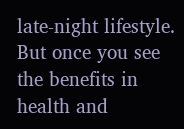late-night lifestyle. But once you see the benefits in health and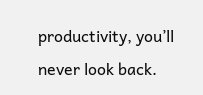productivity, you’ll never look back.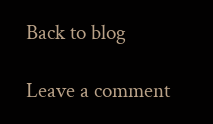Back to blog

Leave a comment